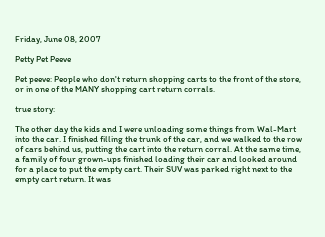Friday, June 08, 2007

Petty Pet Peeve

Pet peeve: People who don't return shopping carts to the front of the store, or in one of the MANY shopping cart return corrals.

true story:

The other day the kids and I were unloading some things from Wal-Mart into the car. I finished filling the trunk of the car, and we walked to the row of cars behind us, putting the cart into the return corral. At the same time, a family of four grown-ups finished loading their car and looked around for a place to put the empty cart. Their SUV was parked right next to the empty cart return. It was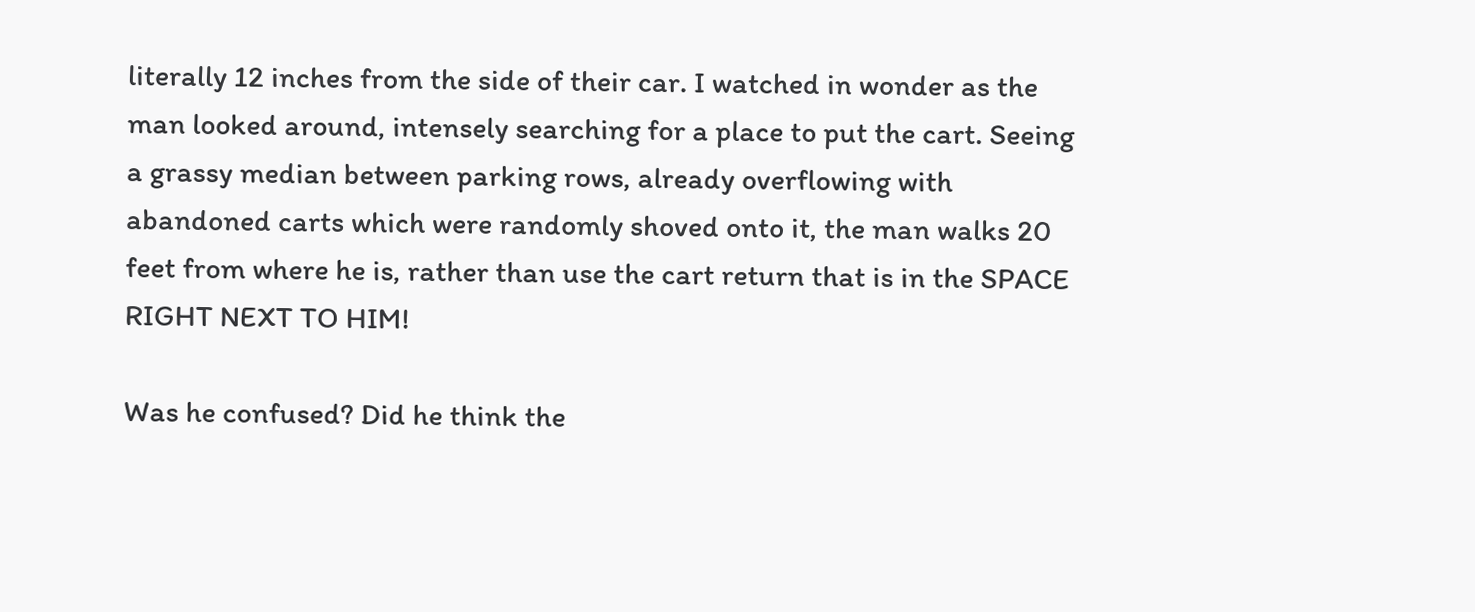literally 12 inches from the side of their car. I watched in wonder as the man looked around, intensely searching for a place to put the cart. Seeing a grassy median between parking rows, already overflowing with abandoned carts which were randomly shoved onto it, the man walks 20 feet from where he is, rather than use the cart return that is in the SPACE RIGHT NEXT TO HIM!

Was he confused? Did he think the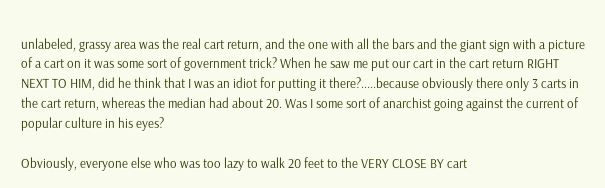unlabeled, grassy area was the real cart return, and the one with all the bars and the giant sign with a picture of a cart on it was some sort of government trick? When he saw me put our cart in the cart return RIGHT NEXT TO HIM, did he think that I was an idiot for putting it there?.....because obviously there only 3 carts in the cart return, whereas the median had about 20. Was I some sort of anarchist going against the current of popular culture in his eyes?

Obviously, everyone else who was too lazy to walk 20 feet to the VERY CLOSE BY cart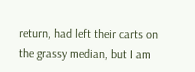return, had left their carts on the grassy median, but I am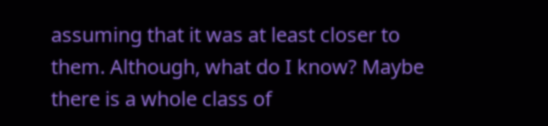assuming that it was at least closer to them. Although, what do I know? Maybe there is a whole class of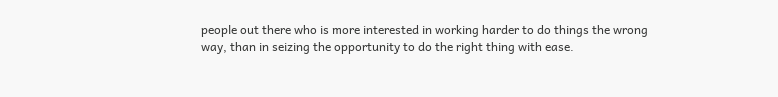people out there who is more interested in working harder to do things the wrong way, than in seizing the opportunity to do the right thing with ease.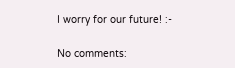I worry for our future! :-

No comments: